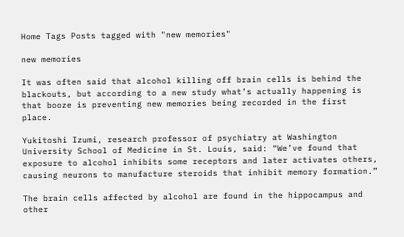Home Tags Posts tagged with "new memories"

new memories

It was often said that alcohol killing off brain cells is behind the blackouts, but according to a new study what’s actually happening is that booze is preventing new memories being recorded in the first place.

Yukitoshi Izumi, research professor of psychiatry at Washington University School of Medicine in St. Louis, said: “We’ve found that exposure to alcohol inhibits some receptors and later activates others, causing neurons to manufacture steroids that inhibit memory formation.”

The brain cells affected by alcohol are found in the hippocampus and other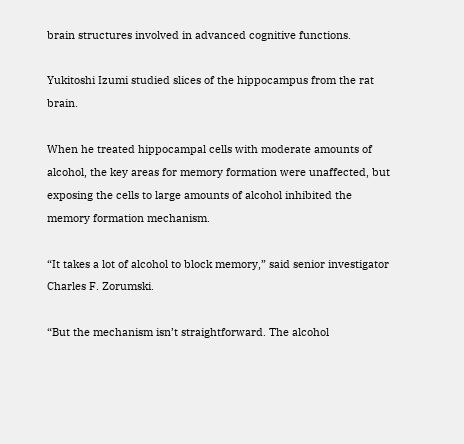brain structures involved in advanced cognitive functions.

Yukitoshi Izumi studied slices of the hippocampus from the rat brain.

When he treated hippocampal cells with moderate amounts of alcohol, the key areas for memory formation were unaffected, but exposing the cells to large amounts of alcohol inhibited the memory formation mechanism.

“It takes a lot of alcohol to block memory,” said senior investigator Charles F. Zorumski.

“But the mechanism isn’t straightforward. The alcohol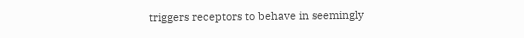triggers receptors to behave in seemingly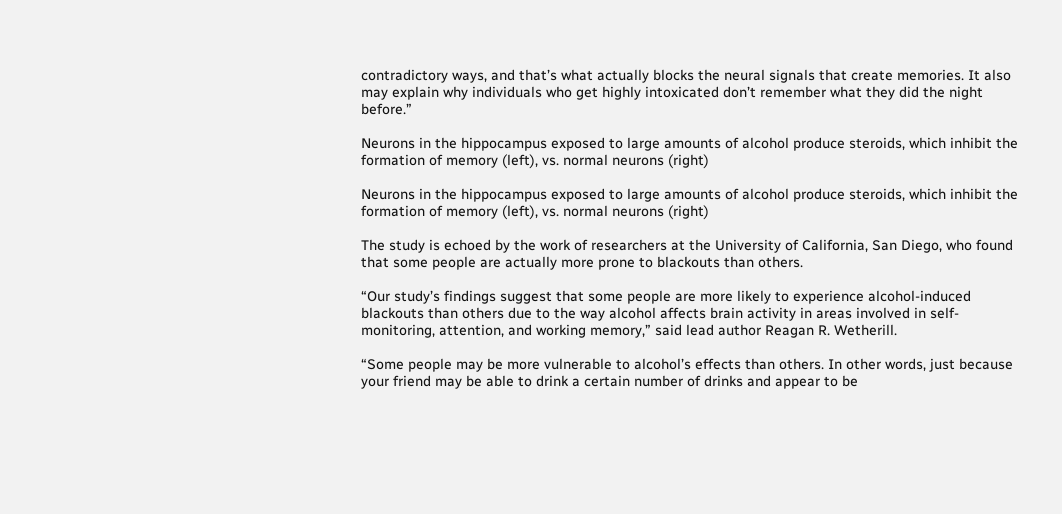contradictory ways, and that’s what actually blocks the neural signals that create memories. It also may explain why individuals who get highly intoxicated don’t remember what they did the night before.”

Neurons in the hippocampus exposed to large amounts of alcohol produce steroids, which inhibit the formation of memory (left), vs. normal neurons (right)

Neurons in the hippocampus exposed to large amounts of alcohol produce steroids, which inhibit the formation of memory (left), vs. normal neurons (right)

The study is echoed by the work of researchers at the University of California, San Diego, who found that some people are actually more prone to blackouts than others.

“Our study’s findings suggest that some people are more likely to experience alcohol-induced blackouts than others due to the way alcohol affects brain activity in areas involved in self-monitoring, attention, and working memory,” said lead author Reagan R. Wetherill.

“Some people may be more vulnerable to alcohol’s effects than others. In other words, just because your friend may be able to drink a certain number of drinks and appear to be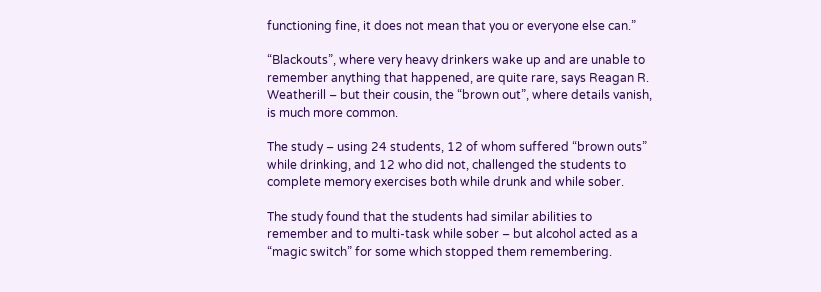functioning fine, it does not mean that you or everyone else can.”

“Blackouts”, where very heavy drinkers wake up and are unable to remember anything that happened, are quite rare, says Reagan R. Weatherill – but their cousin, the “brown out”, where details vanish, is much more common.

The study – using 24 students, 12 of whom suffered “brown outs” while drinking, and 12 who did not, challenged the students to complete memory exercises both while drunk and while sober.

The study found that the students had similar abilities to remember and to multi-task while sober – but alcohol acted as a “magic switch” for some which stopped them remembering.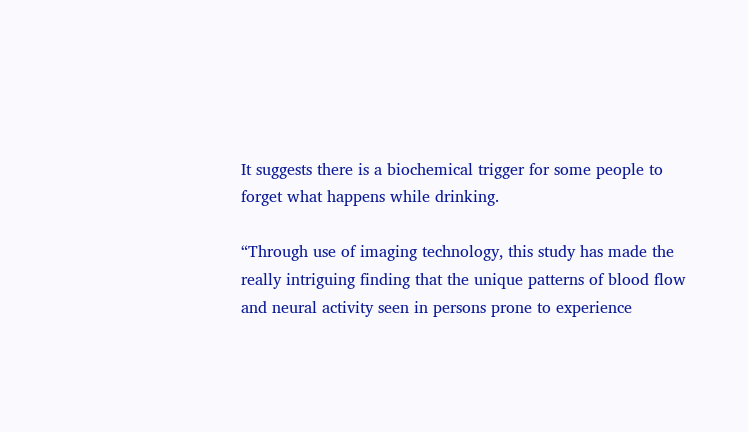It suggests there is a biochemical trigger for some people to forget what happens while drinking.

“Through use of imaging technology, this study has made the really intriguing finding that the unique patterns of blood flow and neural activity seen in persons prone to experience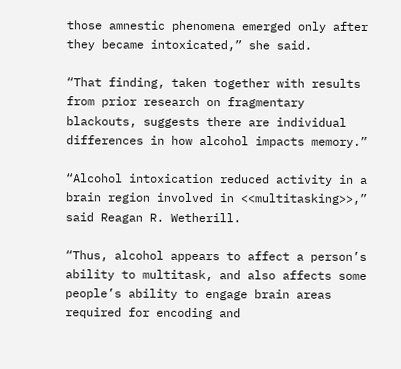those amnestic phenomena emerged only after they became intoxicated,” she said.

“That finding, taken together with results from prior research on fragmentary blackouts, suggests there are individual differences in how alcohol impacts memory.”

“Alcohol intoxication reduced activity in a brain region involved in <<multitasking>>,” said Reagan R. Wetherill.

“Thus, alcohol appears to affect a person’s ability to multitask, and also affects some people’s ability to engage brain areas required for encoding and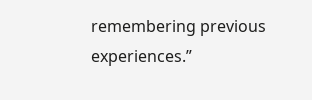remembering previous experiences.”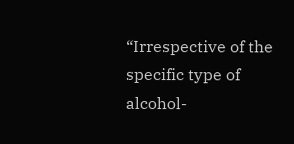“Irrespective of the specific type of alcohol-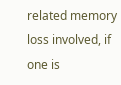related memory loss involved, if one is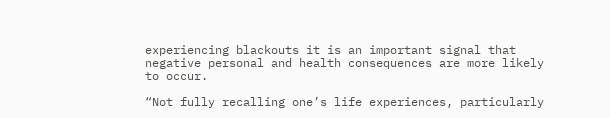experiencing blackouts it is an important signal that negative personal and health consequences are more likely to occur.

“Not fully recalling one’s life experiences, particularly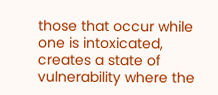those that occur while one is intoxicated, creates a state of vulnerability where the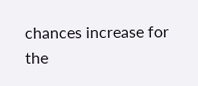chances increase for the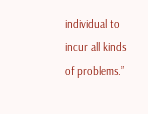individual to incur all kinds of problems.”